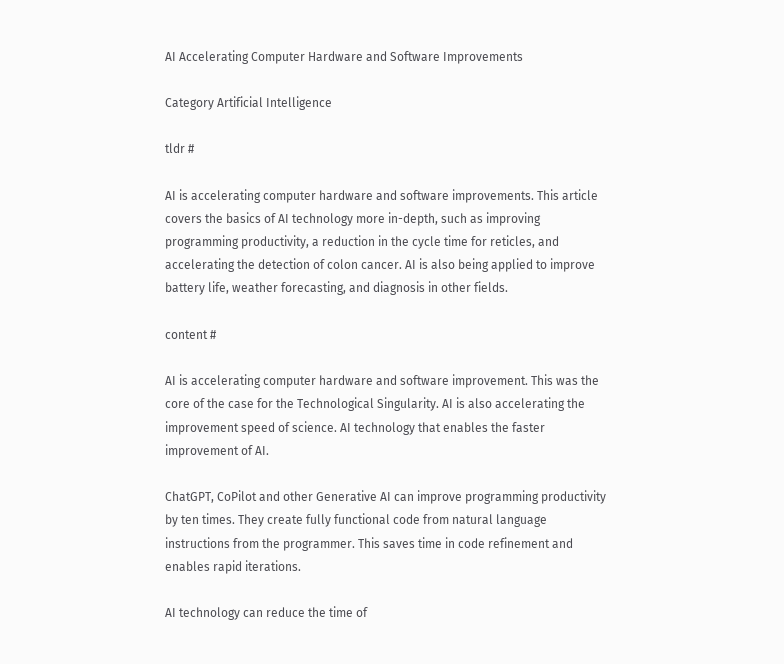AI Accelerating Computer Hardware and Software Improvements

Category Artificial Intelligence

tldr #

AI is accelerating computer hardware and software improvements. This article covers the basics of AI technology more in-depth, such as improving programming productivity, a reduction in the cycle time for reticles, and accelerating the detection of colon cancer. AI is also being applied to improve battery life, weather forecasting, and diagnosis in other fields.

content #

AI is accelerating computer hardware and software improvement. This was the core of the case for the Technological Singularity. AI is also accelerating the improvement speed of science. AI technology that enables the faster improvement of AI.

ChatGPT, CoPilot and other Generative AI can improve programming productivity by ten times. They create fully functional code from natural language instructions from the programmer. This saves time in code refinement and enables rapid iterations.

AI technology can reduce the time of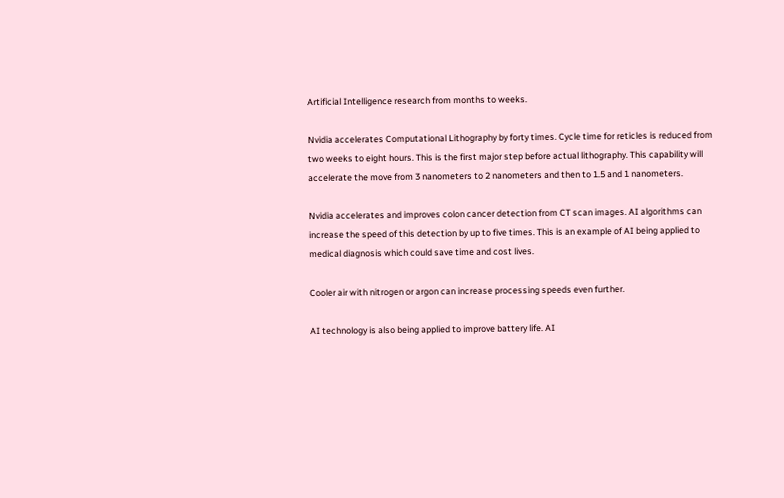Artificial Intelligence research from months to weeks.

Nvidia accelerates Computational Lithography by forty times. Cycle time for reticles is reduced from two weeks to eight hours. This is the first major step before actual lithography. This capability will accelerate the move from 3 nanometers to 2 nanometers and then to 1.5 and 1 nanometers.

Nvidia accelerates and improves colon cancer detection from CT scan images. AI algorithms can increase the speed of this detection by up to five times. This is an example of AI being applied to medical diagnosis which could save time and cost lives.

Cooler air with nitrogen or argon can increase processing speeds even further.

AI technology is also being applied to improve battery life. AI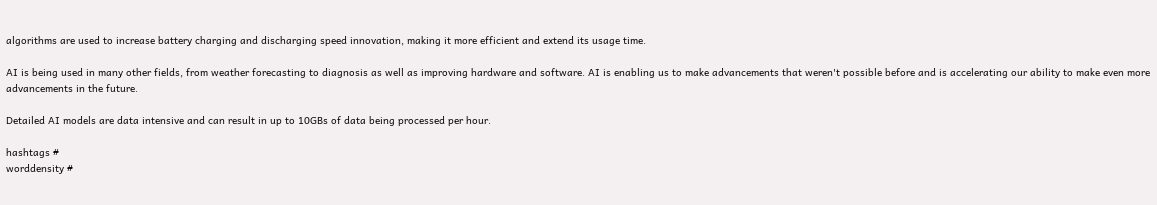algorithms are used to increase battery charging and discharging speed innovation, making it more efficient and extend its usage time.

AI is being used in many other fields, from weather forecasting to diagnosis as well as improving hardware and software. AI is enabling us to make advancements that weren't possible before and is accelerating our ability to make even more advancements in the future.

Detailed AI models are data intensive and can result in up to 10GBs of data being processed per hour.

hashtags #
worddensity #